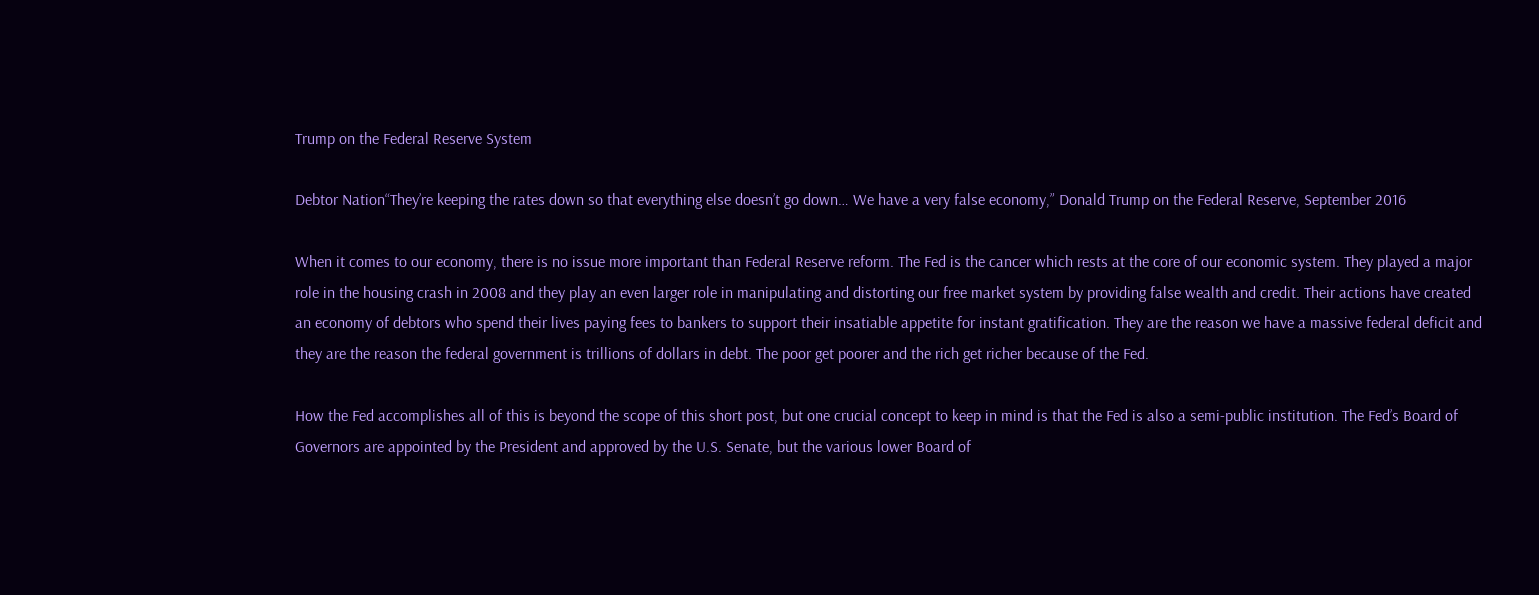Trump on the Federal Reserve System

Debtor Nation“They’re keeping the rates down so that everything else doesn’t go down… We have a very false economy,” Donald Trump on the Federal Reserve, September 2016

When it comes to our economy, there is no issue more important than Federal Reserve reform. The Fed is the cancer which rests at the core of our economic system. They played a major role in the housing crash in 2008 and they play an even larger role in manipulating and distorting our free market system by providing false wealth and credit. Their actions have created an economy of debtors who spend their lives paying fees to bankers to support their insatiable appetite for instant gratification. They are the reason we have a massive federal deficit and they are the reason the federal government is trillions of dollars in debt. The poor get poorer and the rich get richer because of the Fed.

How the Fed accomplishes all of this is beyond the scope of this short post, but one crucial concept to keep in mind is that the Fed is also a semi-public institution. The Fed’s Board of Governors are appointed by the President and approved by the U.S. Senate, but the various lower Board of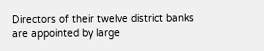Directors of their twelve district banks are appointed by large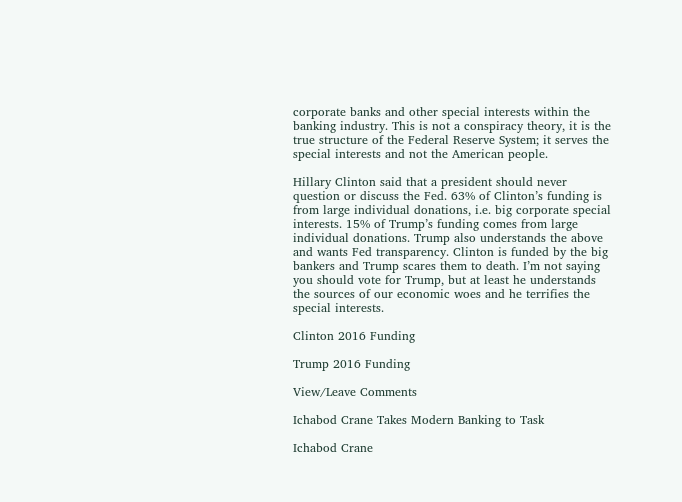corporate banks and other special interests within the banking industry. This is not a conspiracy theory, it is the true structure of the Federal Reserve System; it serves the special interests and not the American people.

Hillary Clinton said that a president should never question or discuss the Fed. 63% of Clinton’s funding is from large individual donations, i.e. big corporate special interests. 15% of Trump’s funding comes from large individual donations. Trump also understands the above and wants Fed transparency. Clinton is funded by the big bankers and Trump scares them to death. I’m not saying you should vote for Trump, but at least he understands the sources of our economic woes and he terrifies the special interests.

Clinton 2016 Funding

Trump 2016 Funding

View/Leave Comments

Ichabod Crane Takes Modern Banking to Task

Ichabod Crane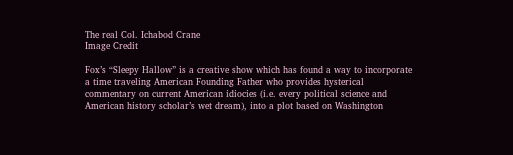The real Col. Ichabod Crane
Image Credit

Fox’s “Sleepy Hallow” is a creative show which has found a way to incorporate a time traveling American Founding Father who provides hysterical commentary on current American idiocies (i.e. every political science and American history scholar’s wet dream), into a plot based on Washington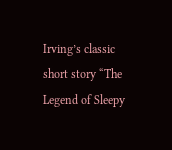Irving’s classic short story “The Legend of Sleepy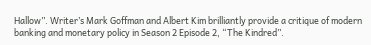Hallow”. Writer’s Mark Goffman and Albert Kim brilliantly provide a critique of modern banking and monetary policy in Season 2 Episode 2, “The Kindred”.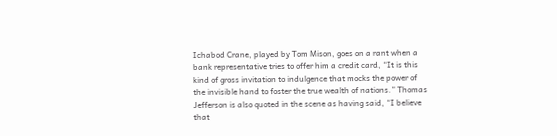Ichabod Crane, played by Tom Mison, goes on a rant when a bank representative tries to offer him a credit card, “It is this kind of gross invitation to indulgence that mocks the power of the invisible hand to foster the true wealth of nations.” Thomas Jefferson is also quoted in the scene as having said, “I believe that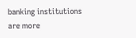banking institutions are more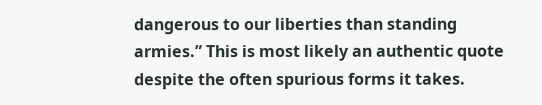dangerous to our liberties than standing armies.” This is most likely an authentic quote despite the often spurious forms it takes.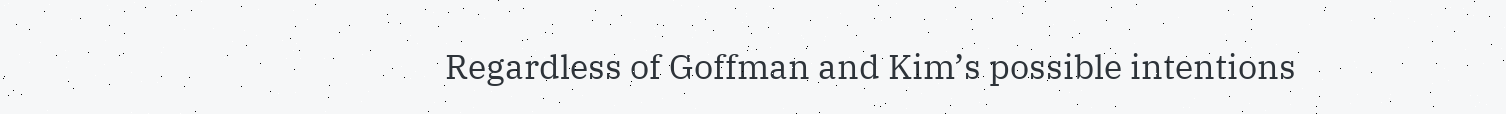Regardless of Goffman and Kim’s possible intentions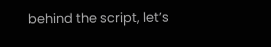behind the script, let’s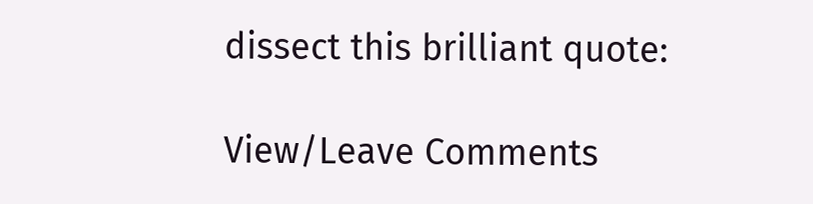dissect this brilliant quote:

View/Leave Comments